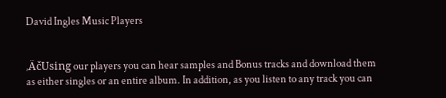David Ingles Music Players


‚ÄčUsing our players you can hear samples and Bonus tracks and download them as either singles or an entire album. In addition, as you listen to any track you can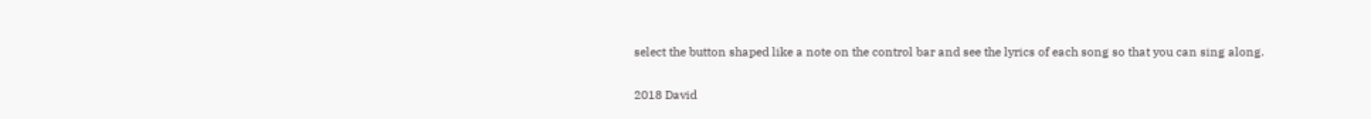select the button shaped like a note on the control bar and see the lyrics of each song so that you can sing along.

2018 David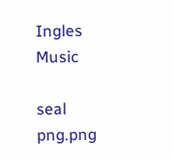Ingles Music

seal png.png